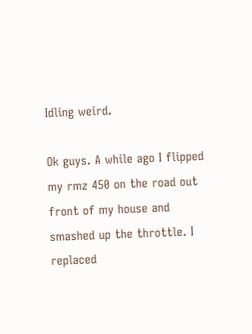Idling weird.

Ok guys. A while ago I flipped my rmz 450 on the road out front of my house and smashed up the throttle. I replaced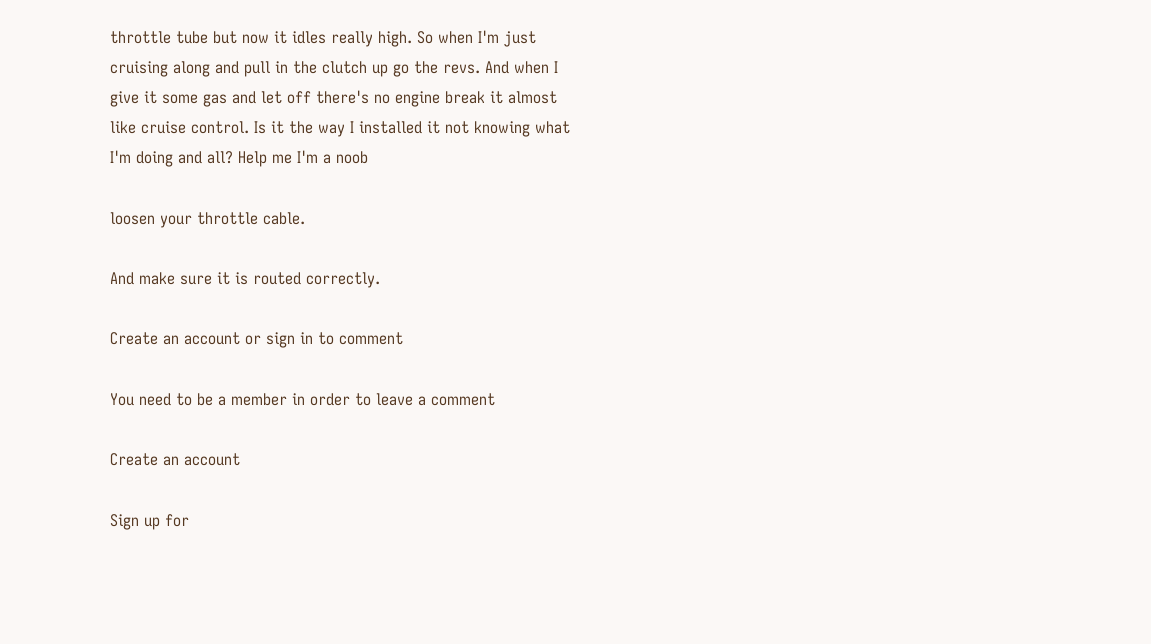throttle tube but now it idles really high. So when I'm just cruising along and pull in the clutch up go the revs. And when I give it some gas and let off there's no engine break it almost like cruise control. Is it the way I installed it not knowing what I'm doing and all? Help me I'm a noob

loosen your throttle cable.

And make sure it is routed correctly.

Create an account or sign in to comment

You need to be a member in order to leave a comment

Create an account

Sign up for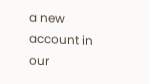a new account in our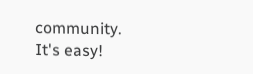community. It's easy!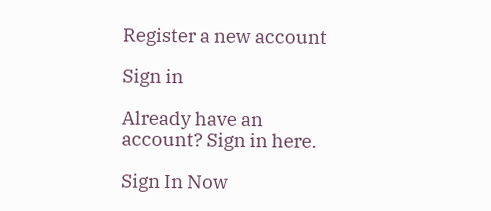Register a new account

Sign in

Already have an account? Sign in here.

Sign In Now